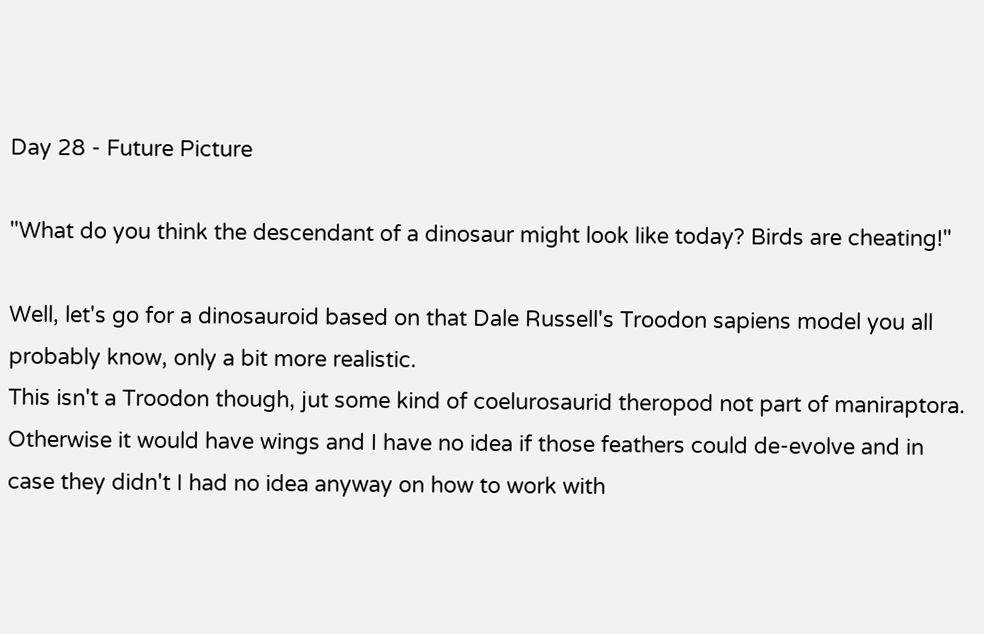Day 28 - Future Picture

"What do you think the descendant of a dinosaur might look like today? Birds are cheating!"

Well, let's go for a dinosauroid based on that Dale Russell's Troodon sapiens model you all probably know, only a bit more realistic.
This isn't a Troodon though, jut some kind of coelurosaurid theropod not part of maniraptora. Otherwise it would have wings and I have no idea if those feathers could de-evolve and in case they didn't I had no idea anyway on how to work with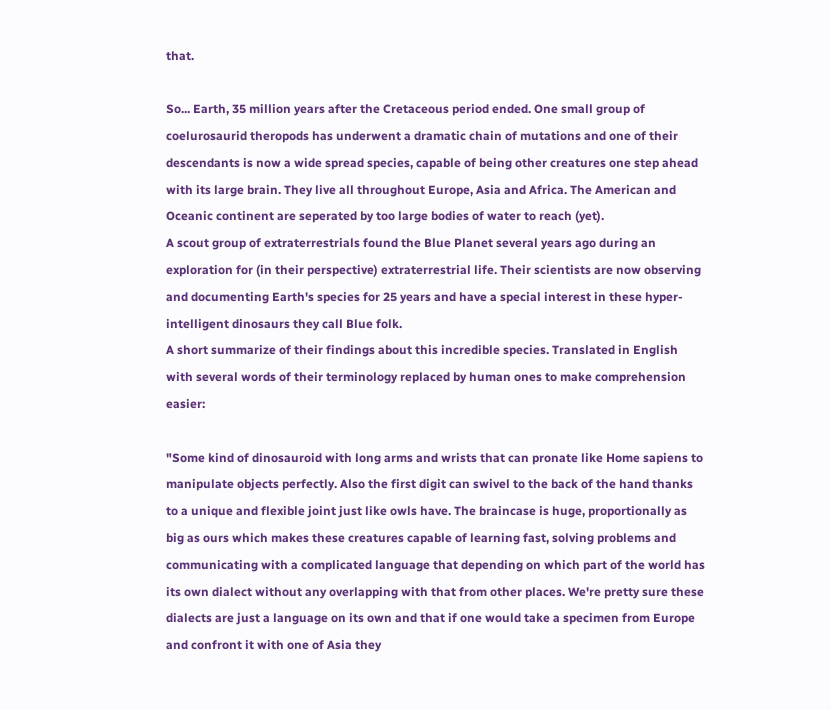that.

So... Earth, 35 million years after the Cretaceous period ended. One small group of coelurosaurid theropods has underwent a dramatic chain of mutations and one of their descendants is now a wide spread species, capable of being other creatures one step ahead with its large brain. They live all throughout Europe, Asia and Africa. The American and Oceanic continent are seperated by too large bodies of water to reach (yet).
A scout group of extraterrestrials found the Blue Planet several years ago during an exploration for (in their perspective) extraterrestrial life. Their scientists are now observing and documenting Earth's species for 25 years and have a special interest in these hyper-intelligent dinosaurs they call Blue folk.
A short summarize of their findings about this incredible species. Translated in English with several words of their terminology replaced by human ones to make comprehension easier:

"Some kind of dinosauroid with long arms and wrists that can pronate like Home sapiens to manipulate objects perfectly. Also the first digit can swivel to the back of the hand thanks to a unique and flexible joint just like owls have. The braincase is huge, proportionally as big as ours which makes these creatures capable of learning fast, solving problems and communicating with a complicated language that depending on which part of the world has its own dialect without any overlapping with that from other places. We're pretty sure these dialects are just a language on its own and that if one would take a specimen from Europe and confront it with one of Asia they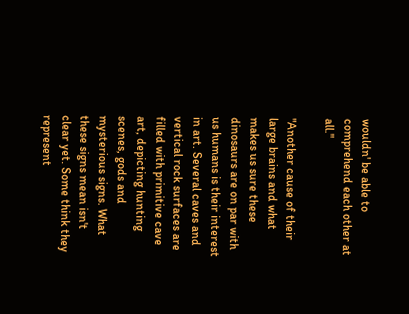wouldn' be able to comprehend each other at all."

"Another cause of their large brains and what makes us sure these dinosaurs are on par with us humans is their interest in art. Several caves and vertical rock surfaces are filled with primitive cave art, depicting hunting scenes, gods and mysterious signs. What these signs mean isn't clear yet. Some think they represent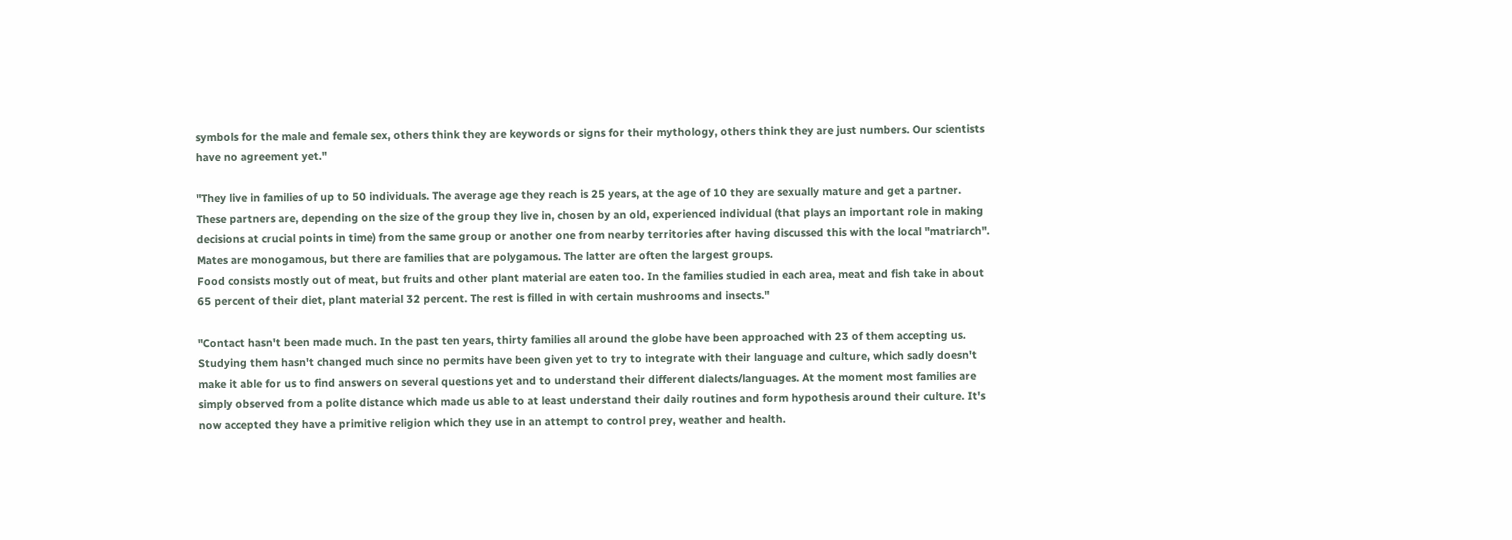symbols for the male and female sex, others think they are keywords or signs for their mythology, others think they are just numbers. Our scientists have no agreement yet."

"They live in families of up to 50 individuals. The average age they reach is 25 years, at the age of 10 they are sexually mature and get a partner. These partners are, depending on the size of the group they live in, chosen by an old, experienced individual (that plays an important role in making decisions at crucial points in time) from the same group or another one from nearby territories after having discussed this with the local "matriarch". Mates are monogamous, but there are families that are polygamous. The latter are often the largest groups.
Food consists mostly out of meat, but fruits and other plant material are eaten too. In the families studied in each area, meat and fish take in about 65 percent of their diet, plant material 32 percent. The rest is filled in with certain mushrooms and insects."

"Contact hasn't been made much. In the past ten years, thirty families all around the globe have been approached with 23 of them accepting us. Studying them hasn't changed much since no permits have been given yet to try to integrate with their language and culture, which sadly doesn't make it able for us to find answers on several questions yet and to understand their different dialects/languages. At the moment most families are simply observed from a polite distance which made us able to at least understand their daily routines and form hypothesis around their culture. It's now accepted they have a primitive religion which they use in an attempt to control prey, weather and health.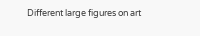Different large figures on art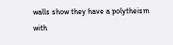walls show they have a polytheism with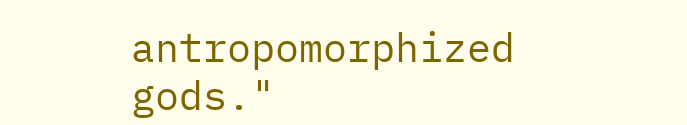antropomorphized gods."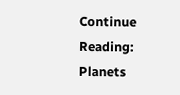Continue Reading: Planets